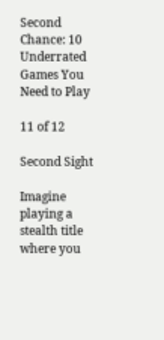Second Chance: 10 Underrated Games You Need to Play

11 of 12

Second Sight

Imagine playing a stealth title where you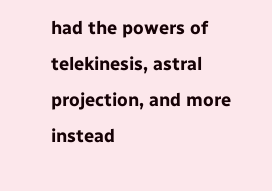had the powers of telekinesis, astral projection, and more instead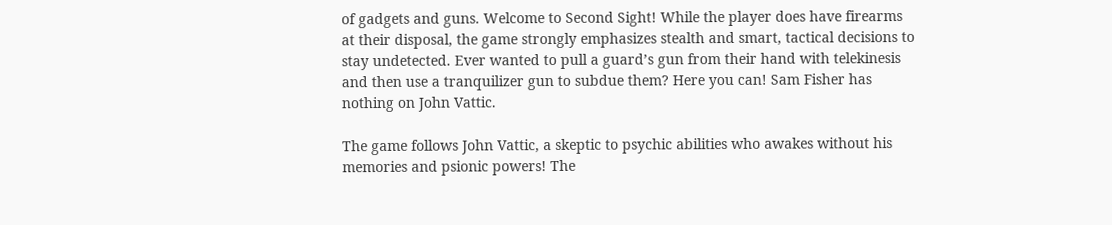of gadgets and guns. Welcome to Second Sight! While the player does have firearms at their disposal, the game strongly emphasizes stealth and smart, tactical decisions to stay undetected. Ever wanted to pull a guard’s gun from their hand with telekinesis and then use a tranquilizer gun to subdue them? Here you can! Sam Fisher has nothing on John Vattic.

The game follows John Vattic, a skeptic to psychic abilities who awakes without his memories and psionic powers! The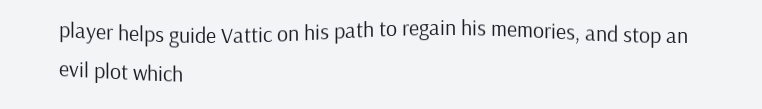player helps guide Vattic on his path to regain his memories, and stop an evil plot which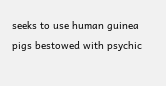seeks to use human guinea pigs bestowed with psychic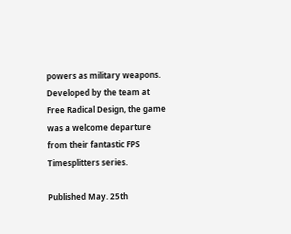powers as military weapons. Developed by the team at Free Radical Design, the game was a welcome departure from their fantastic FPS Timesplitters series.

Published May. 25th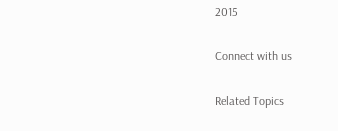2015

Connect with us

Related Topics